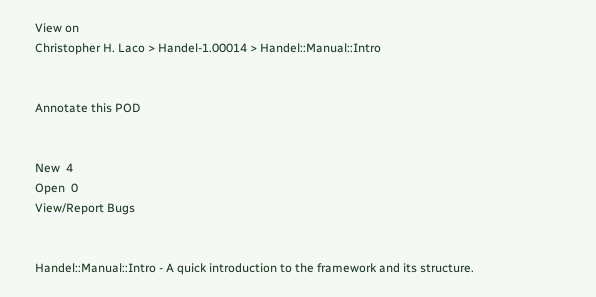View on
Christopher H. Laco > Handel-1.00014 > Handel::Manual::Intro


Annotate this POD


New  4
Open  0
View/Report Bugs


Handel::Manual::Intro - A quick introduction to the framework and its structure.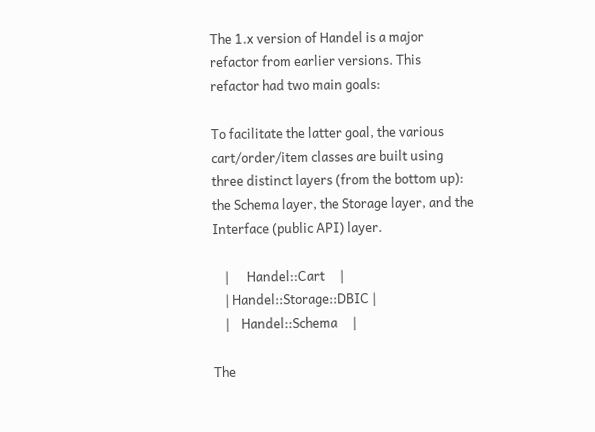The 1.x version of Handel is a major refactor from earlier versions. This refactor had two main goals:

To facilitate the latter goal, the various cart/order/item classes are built using three distinct layers (from the bottom up): the Schema layer, the Storage layer, and the Interface (public API) layer.

    |      Handel::Cart     |
    | Handel::Storage::DBIC |
    |    Handel::Schema     |

The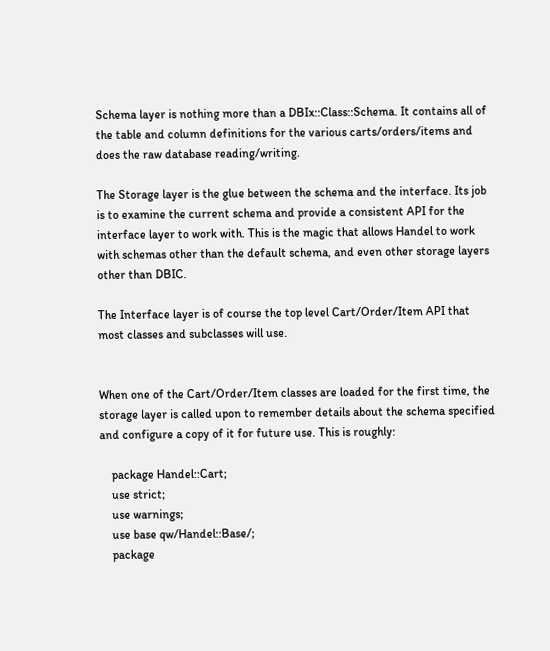Schema layer is nothing more than a DBIx::Class::Schema. It contains all of the table and column definitions for the various carts/orders/items and does the raw database reading/writing.

The Storage layer is the glue between the schema and the interface. Its job is to examine the current schema and provide a consistent API for the interface layer to work with. This is the magic that allows Handel to work with schemas other than the default schema, and even other storage layers other than DBIC.

The Interface layer is of course the top level Cart/Order/Item API that most classes and subclasses will use.


When one of the Cart/Order/Item classes are loaded for the first time, the storage layer is called upon to remember details about the schema specified and configure a copy of it for future use. This is roughly:

    package Handel::Cart;
    use strict;
    use warnings;
    use base qw/Handel::Base/;
    package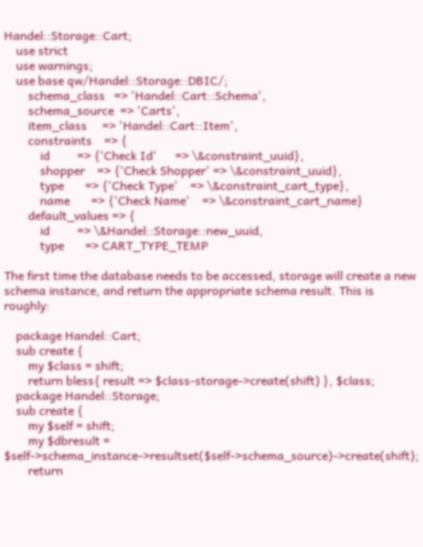Handel::Storage::Cart;
    use strict
    use warnings;
    use base qw/Handel::Storage::DBIC/;
        schema_class   => 'Handel::Cart::Schema',
        schema_source  => 'Carts',
        item_class     => 'Handel::Cart::Item',
        constraints    => {
            id         => {'Check Id'      => \&constraint_uuid},
            shopper    => {'Check Shopper' => \&constraint_uuid},
            type       => {'Check Type'    => \&constraint_cart_type},
            name       => {'Check Name'    => \&constraint_cart_name}
        default_values => {
            id         => \&Handel::Storage::new_uuid,
            type       => CART_TYPE_TEMP

The first time the database needs to be accessed, storage will create a new schema instance, and return the appropriate schema result. This is roughly:

    package Handel::Cart;
    sub create {
        my $class = shift;
        return bless{ result => $class-storage->create(shift) }, $class;
    package Handel::Storage;
    sub create {
        my $self = shift;
        my $dbresult = $self->schema_instance->resultset($self->schema_source)->create(shift);
        return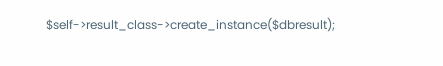$self->result_class->create_instance($dbresult);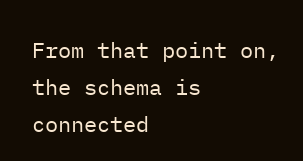From that point on, the schema is connected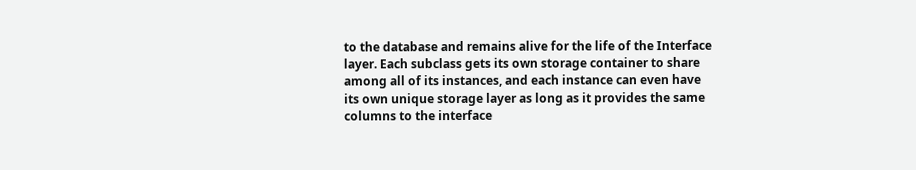to the database and remains alive for the life of the Interface layer. Each subclass gets its own storage container to share among all of its instances, and each instance can even have its own unique storage layer as long as it provides the same columns to the interface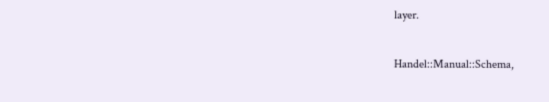layer.


Handel::Manual::Schema,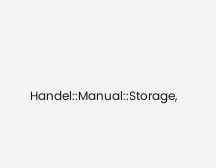Handel::Manual::Storage,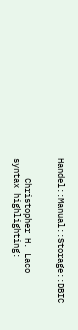Handel::Manual::Storage::DBIC


    Christopher H. Laco
syntax highlighting: